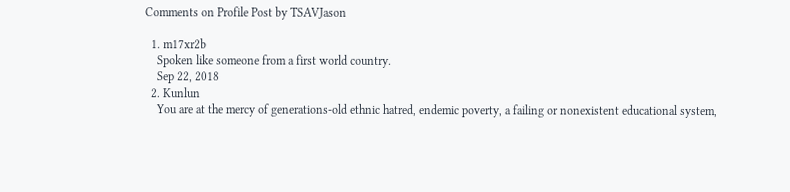Comments on Profile Post by TSAVJason

  1. m17xr2b
    Spoken like someone from a first world country.
    Sep 22, 2018
  2. Kunlun
    You are at the mercy of generations-old ethnic hatred, endemic poverty, a failing or nonexistent educational system,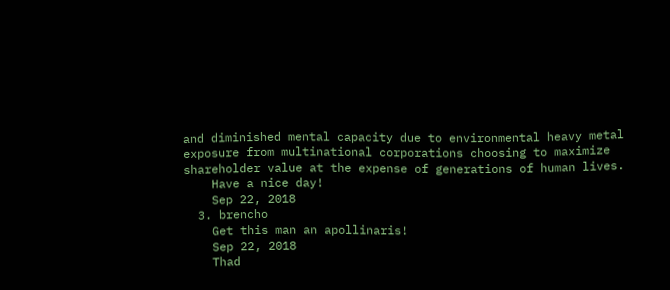and diminished mental capacity due to environmental heavy metal exposure from multinational corporations choosing to maximize shareholder value at the expense of generations of human lives.
    Have a nice day!
    Sep 22, 2018
  3. brencho
    Get this man an apollinaris!
    Sep 22, 2018
    Thad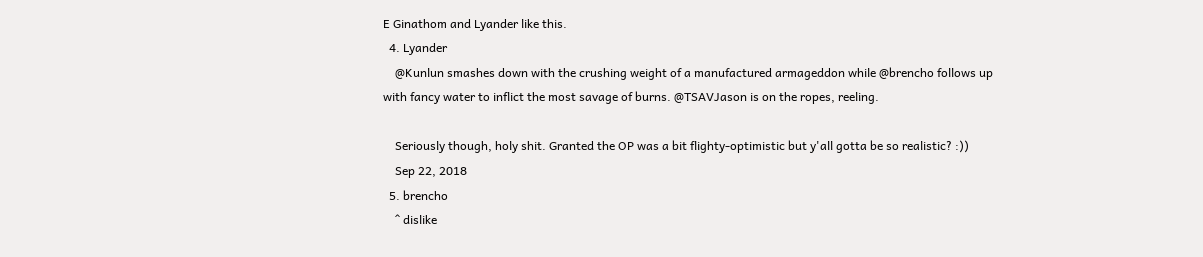E Ginathom and Lyander like this.
  4. Lyander
    @Kunlun smashes down with the crushing weight of a manufactured armageddon while @brencho follows up with fancy water to inflict the most savage of burns. @TSAVJason is on the ropes, reeling.

    Seriously though, holy shit. Granted the OP was a bit flighty-optimistic but y'all gotta be so realistic? :))
    Sep 22, 2018
  5. brencho
    ^ dislike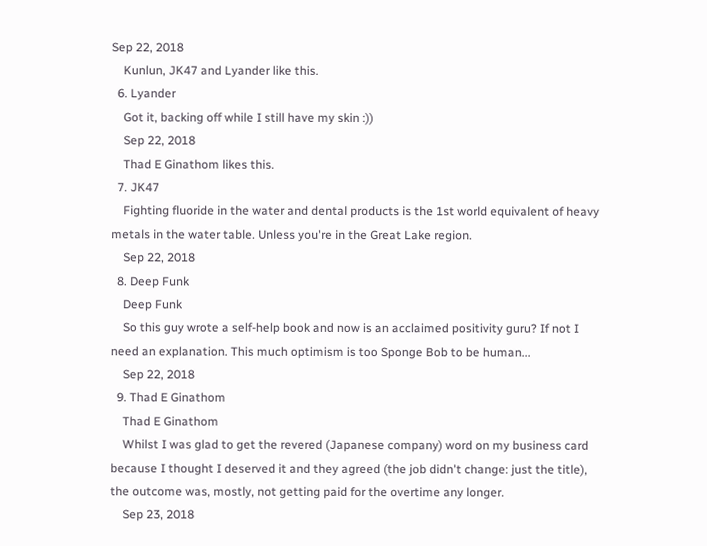Sep 22, 2018
    Kunlun, JK47 and Lyander like this.
  6. Lyander
    Got it, backing off while I still have my skin :))
    Sep 22, 2018
    Thad E Ginathom likes this.
  7. JK47
    Fighting fluoride in the water and dental products is the 1st world equivalent of heavy metals in the water table. Unless you're in the Great Lake region.
    Sep 22, 2018
  8. Deep Funk
    Deep Funk
    So this guy wrote a self-help book and now is an acclaimed positivity guru? If not I need an explanation. This much optimism is too Sponge Bob to be human...
    Sep 22, 2018
  9. Thad E Ginathom
    Thad E Ginathom
    Whilst I was glad to get the revered (Japanese company) word on my business card because I thought I deserved it and they agreed (the job didn't change: just the title), the outcome was, mostly, not getting paid for the overtime any longer.
    Sep 23, 2018